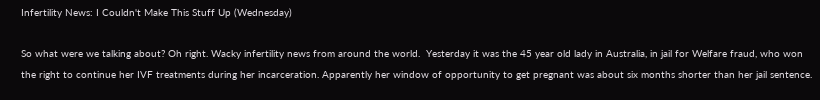Infertility News: I Couldn't Make This Stuff Up (Wednesday)

So what were we talking about? Oh right. Wacky infertility news from around the world.  Yesterday it was the 45 year old lady in Australia, in jail for Welfare fraud, who won the right to continue her IVF treatments during her incarceration. Apparently her window of opportunity to get pregnant was about six months shorter than her jail sentence.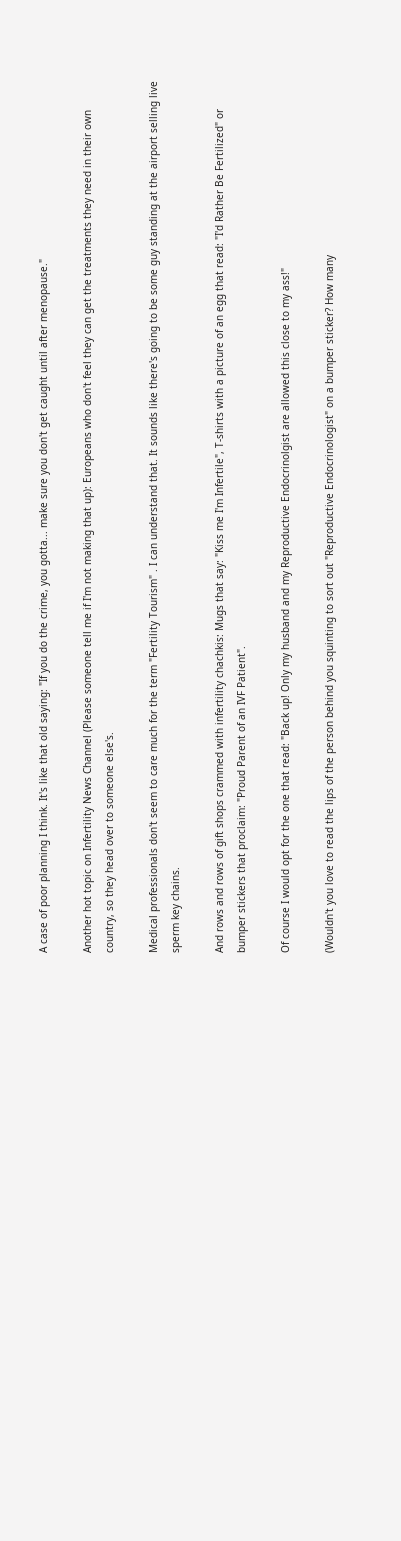A case of poor planning I think. It's like that old saying: "If you do the crime, you gotta... make sure you don't get caught until after menopause."

Another hot topic on Infertility News Channel (Please someone tell me if I'm not making that up): Europeans who don't feel they can get the treatments they need in their own country, so they head over to someone else's.

Medical professionals don't seem to care much for the term "Fertility Tourism" . I can understand that. It sounds like there's going to be some guy standing at the airport selling live sperm key chains.

And rows and rows of gift shops crammed with infertility chachkis: Mugs that say: "Kiss me I'm Infertile", T-shirts with a picture of an egg that read: "I'd Rather Be Fertilized" or bumper stickers that proclaim: "Proud Parent of an IVF Patient".

Of course I would opt for the one that read: "Back up! Only my husband and my Reproductive Endocrinolgist are allowed this close to my ass!"

(Wouldn't you love to read the lips of the person behind you squinting to sort out "Reproductive Endocrinologist" on a bumper sticker? How many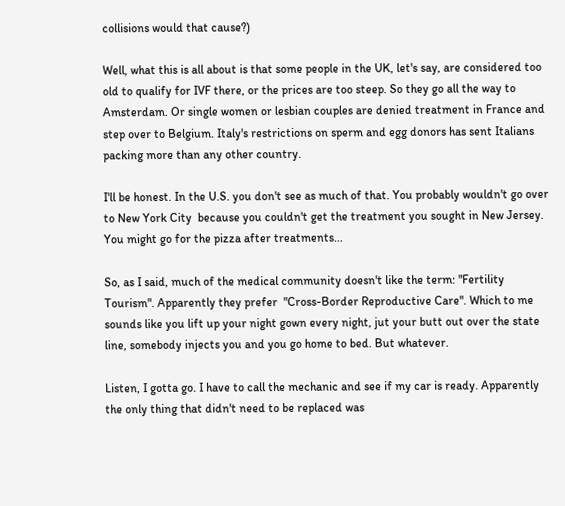collisions would that cause?)

Well, what this is all about is that some people in the UK, let's say, are considered too old to qualify for IVF there, or the prices are too steep. So they go all the way to Amsterdam. Or single women or lesbian couples are denied treatment in France and step over to Belgium. Italy's restrictions on sperm and egg donors has sent Italians packing more than any other country.

I'll be honest. In the U.S. you don't see as much of that. You probably wouldn't go over to New York City  because you couldn't get the treatment you sought in New Jersey. You might go for the pizza after treatments...

So, as I said, much of the medical community doesn't like the term: "Fertility Tourism". Apparently they prefer  "Cross-Border Reproductive Care". Which to me sounds like you lift up your night gown every night, jut your butt out over the state line, somebody injects you and you go home to bed. But whatever.

Listen, I gotta go. I have to call the mechanic and see if my car is ready. Apparently the only thing that didn't need to be replaced was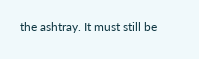the ashtray. It must still be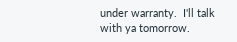under warranty.  I'll talk with ya tomorrow.